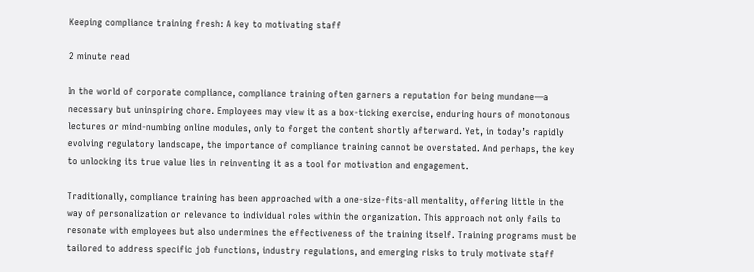Keeping compliance training fresh: A key to motivating staff

2 minute read

In the world of corporate compliance, compliance training often garners a reputation for being mundane—a necessary but uninspiring chore. Employees may view it as a box-ticking exercise, enduring hours of monotonous lectures or mind-numbing online modules, only to forget the content shortly afterward. Yet, in today’s rapidly evolving regulatory landscape, the importance of compliance training cannot be overstated. And perhaps, the key to unlocking its true value lies in reinventing it as a tool for motivation and engagement.

Traditionally, compliance training has been approached with a one-size-fits-all mentality, offering little in the way of personalization or relevance to individual roles within the organization. This approach not only fails to resonate with employees but also undermines the effectiveness of the training itself. Training programs must be tailored to address specific job functions, industry regulations, and emerging risks to truly motivate staff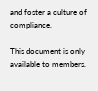and foster a culture of compliance.

This document is only available to members.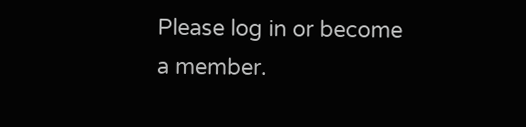Please log in or become a member.